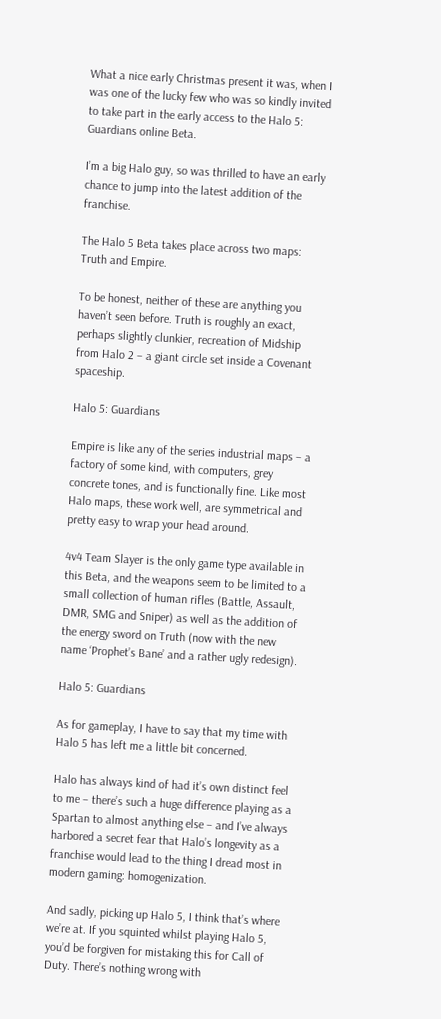What a nice early Christmas present it was, when I was one of the lucky few who was so kindly invited to take part in the early access to the Halo 5: Guardians online Beta.

I’m a big Halo guy, so was thrilled to have an early chance to jump into the latest addition of the franchise.

The Halo 5 Beta takes place across two maps: Truth and Empire.

To be honest, neither of these are anything you haven’t seen before. Truth is roughly an exact, perhaps slightly clunkier, recreation of Midship from Halo 2 – a giant circle set inside a Covenant spaceship.

Halo 5: Guardians

Empire is like any of the series industrial maps – a factory of some kind, with computers, grey concrete tones, and is functionally fine. Like most Halo maps, these work well, are symmetrical and pretty easy to wrap your head around.

4v4 Team Slayer is the only game type available in this Beta, and the weapons seem to be limited to a small collection of human rifles (Battle, Assault, DMR, SMG and Sniper) as well as the addition of the energy sword on Truth (now with the new name ‘Prophet’s Bane’ and a rather ugly redesign).

Halo 5: Guardians

As for gameplay, I have to say that my time with Halo 5 has left me a little bit concerned.

Halo has always kind of had it’s own distinct feel to me – there’s such a huge difference playing as a Spartan to almost anything else – and I’ve always harbored a secret fear that Halo’s longevity as a franchise would lead to the thing I dread most in modern gaming: homogenization.

And sadly, picking up Halo 5, I think that’s where we’re at. If you squinted whilst playing Halo 5, you’d be forgiven for mistaking this for Call of Duty. There’s nothing wrong with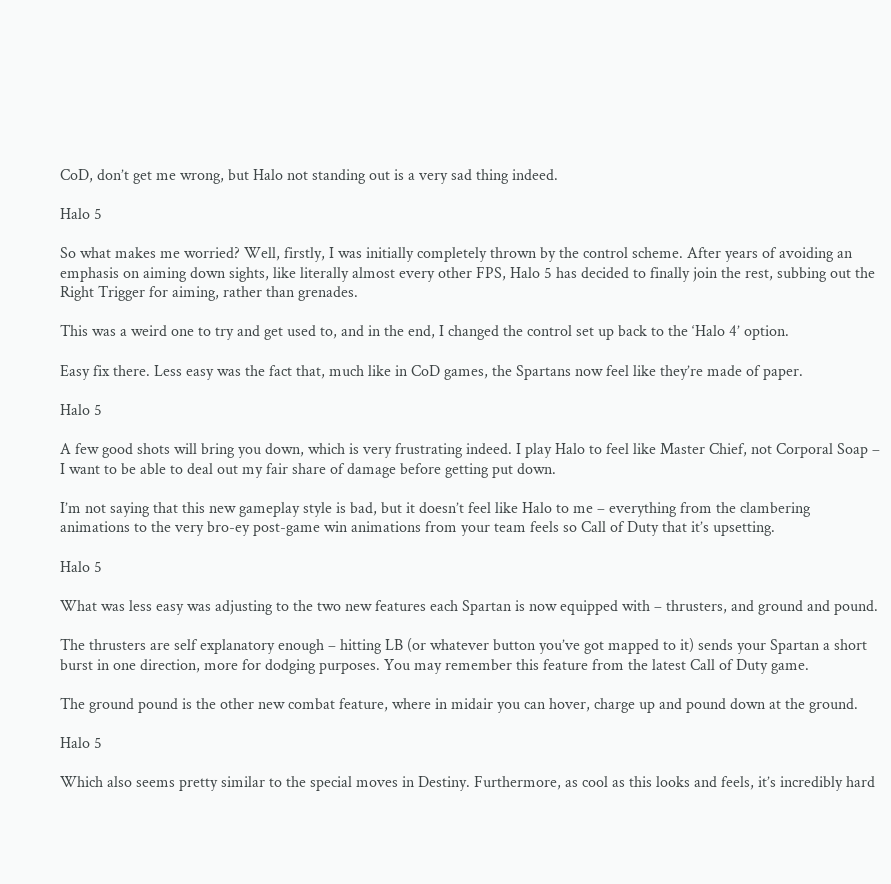CoD, don’t get me wrong, but Halo not standing out is a very sad thing indeed.

Halo 5

So what makes me worried? Well, firstly, I was initially completely thrown by the control scheme. After years of avoiding an emphasis on aiming down sights, like literally almost every other FPS, Halo 5 has decided to finally join the rest, subbing out the Right Trigger for aiming, rather than grenades.

This was a weird one to try and get used to, and in the end, I changed the control set up back to the ‘Halo 4’ option.

Easy fix there. Less easy was the fact that, much like in CoD games, the Spartans now feel like they’re made of paper.

Halo 5

A few good shots will bring you down, which is very frustrating indeed. I play Halo to feel like Master Chief, not Corporal Soap – I want to be able to deal out my fair share of damage before getting put down.

I’m not saying that this new gameplay style is bad, but it doesn’t feel like Halo to me – everything from the clambering animations to the very bro-ey post-game win animations from your team feels so Call of Duty that it’s upsetting.

Halo 5

What was less easy was adjusting to the two new features each Spartan is now equipped with – thrusters, and ground and pound.

The thrusters are self explanatory enough – hitting LB (or whatever button you’ve got mapped to it) sends your Spartan a short burst in one direction, more for dodging purposes. You may remember this feature from the latest Call of Duty game.

The ground pound is the other new combat feature, where in midair you can hover, charge up and pound down at the ground.

Halo 5

Which also seems pretty similar to the special moves in Destiny. Furthermore, as cool as this looks and feels, it’s incredibly hard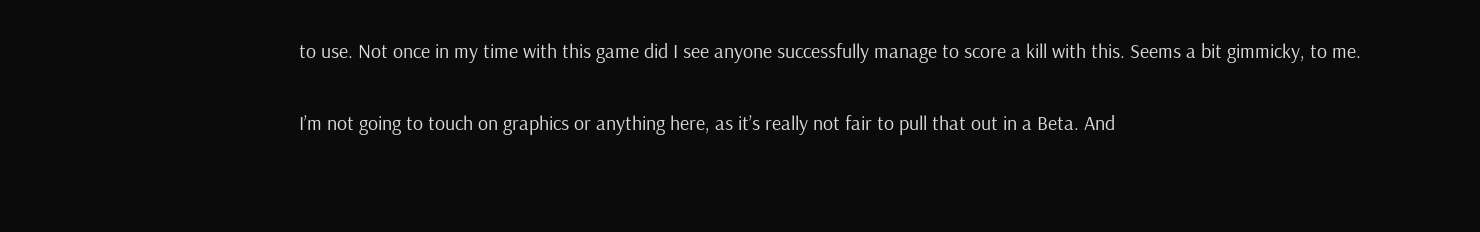to use. Not once in my time with this game did I see anyone successfully manage to score a kill with this. Seems a bit gimmicky, to me.

I’m not going to touch on graphics or anything here, as it’s really not fair to pull that out in a Beta. And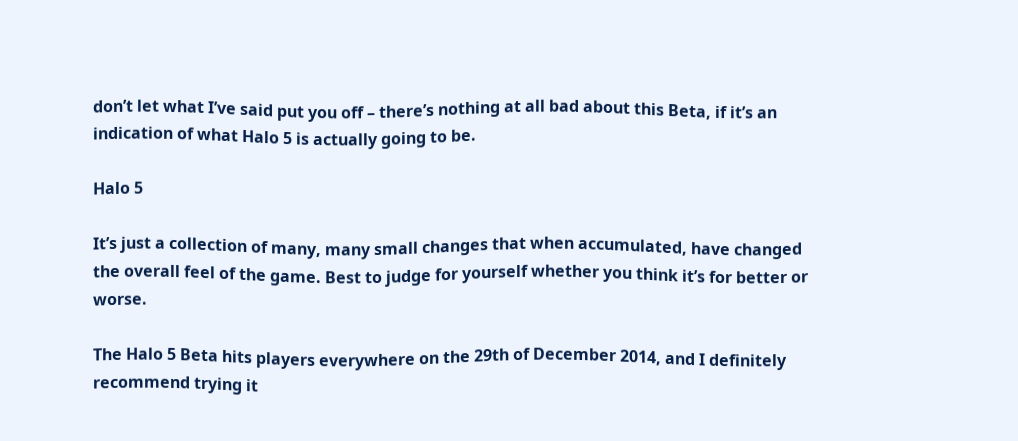don’t let what I’ve said put you off – there’s nothing at all bad about this Beta, if it’s an indication of what Halo 5 is actually going to be.

Halo 5

It’s just a collection of many, many small changes that when accumulated, have changed the overall feel of the game. Best to judge for yourself whether you think it’s for better or worse.

The Halo 5 Beta hits players everywhere on the 29th of December 2014, and I definitely recommend trying it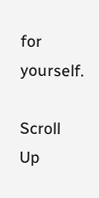for yourself.

Scroll Up